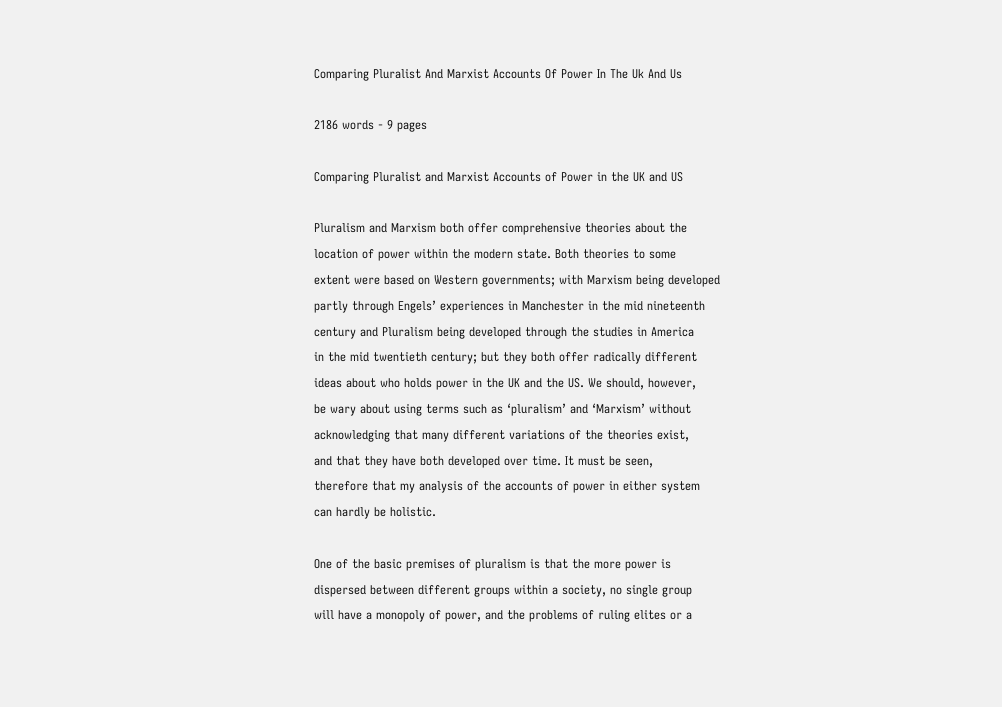Comparing Pluralist And Marxist Accounts Of Power In The Uk And Us

2186 words - 9 pages

Comparing Pluralist and Marxist Accounts of Power in the UK and US

Pluralism and Marxism both offer comprehensive theories about the
location of power within the modern state. Both theories to some
extent were based on Western governments; with Marxism being developed
partly through Engels’ experiences in Manchester in the mid nineteenth
century and Pluralism being developed through the studies in America
in the mid twentieth century; but they both offer radically different
ideas about who holds power in the UK and the US. We should, however,
be wary about using terms such as ‘pluralism’ and ‘Marxism’ without
acknowledging that many different variations of the theories exist,
and that they have both developed over time. It must be seen,
therefore that my analysis of the accounts of power in either system
can hardly be holistic.

One of the basic premises of pluralism is that the more power is
dispersed between different groups within a society, no single group
will have a monopoly of power, and the problems of ruling elites or a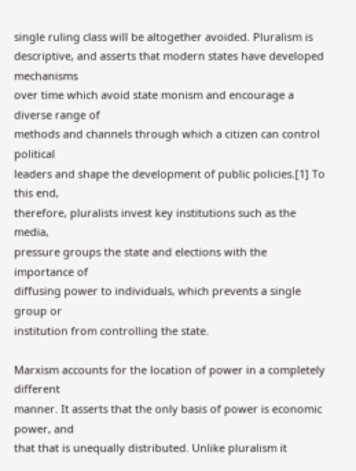single ruling class will be altogether avoided. Pluralism is
descriptive, and asserts that modern states have developed mechanisms
over time which avoid state monism and encourage a diverse range of
methods and channels through which a citizen can control political
leaders and shape the development of public policies.[1] To this end,
therefore, pluralists invest key institutions such as the media,
pressure groups the state and elections with the importance of
diffusing power to individuals, which prevents a single group or
institution from controlling the state.

Marxism accounts for the location of power in a completely different
manner. It asserts that the only basis of power is economic power, and
that that is unequally distributed. Unlike pluralism it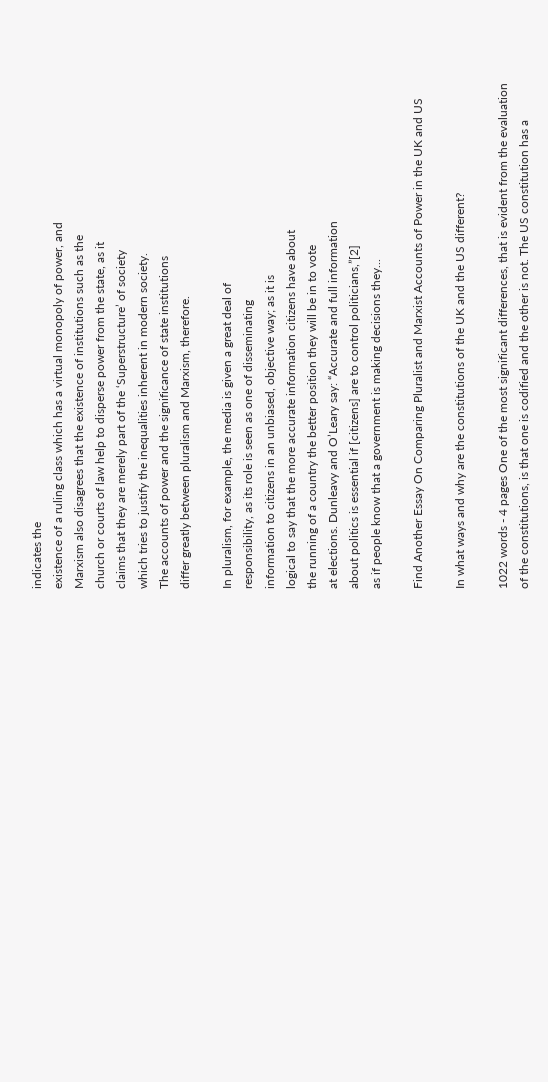indicates the
existence of a ruling class which has a virtual monopoly of power, and
Marxism also disagrees that the existence of institutions such as the
church or courts of law help to disperse power from the state, as it
claims that they are merely part of the ‘Superstructure’ of society
which tries to justify the inequalities inherent in modern society.
The accounts of power and the significance of state institutions
differ greatly between pluralism and Marxism, therefore.

In pluralism, for example, the media is given a great deal of
responsibility, as its role is seen as one of disseminating
information to citizens in an unbiased, objective way; as it is
logical to say that the more accurate information citizens have about
the running of a country the better position they will be in to vote
at elections. Dunleavy and O’Leary say: “Accurate and full information
about politics is essential if [citizens] are to control politicians,”[2]
as if people know that a government is making decisions they...

Find Another Essay On Comparing Pluralist and Marxist Accounts of Power in the UK and US

In what ways and why are the constitutions of the UK and the US different?

1022 words - 4 pages One of the most significant differences, that is evident from the evaluation of the constitutions, is that one is codified and the other is not. The US constitution has a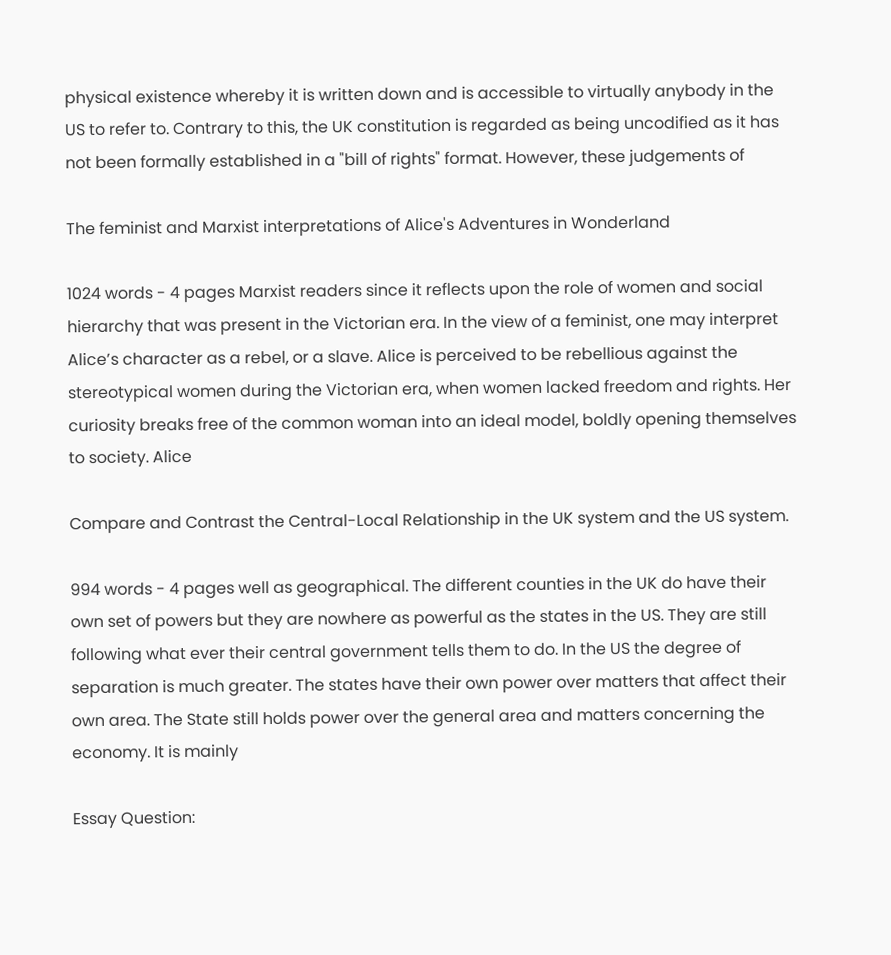physical existence whereby it is written down and is accessible to virtually anybody in the US to refer to. Contrary to this, the UK constitution is regarded as being uncodified as it has not been formally established in a "bill of rights" format. However, these judgements of

The feminist and Marxist interpretations of Alice's Adventures in Wonderland

1024 words - 4 pages Marxist readers since it reflects upon the role of women and social hierarchy that was present in the Victorian era. In the view of a feminist, one may interpret Alice’s character as a rebel, or a slave. Alice is perceived to be rebellious against the stereotypical women during the Victorian era, when women lacked freedom and rights. Her curiosity breaks free of the common woman into an ideal model, boldly opening themselves to society. Alice

Compare and Contrast the Central-Local Relationship in the UK system and the US system.

994 words - 4 pages well as geographical. The different counties in the UK do have their own set of powers but they are nowhere as powerful as the states in the US. They are still following what ever their central government tells them to do. In the US the degree of separation is much greater. The states have their own power over matters that affect their own area. The State still holds power over the general area and matters concerning the economy. It is mainly

Essay Question: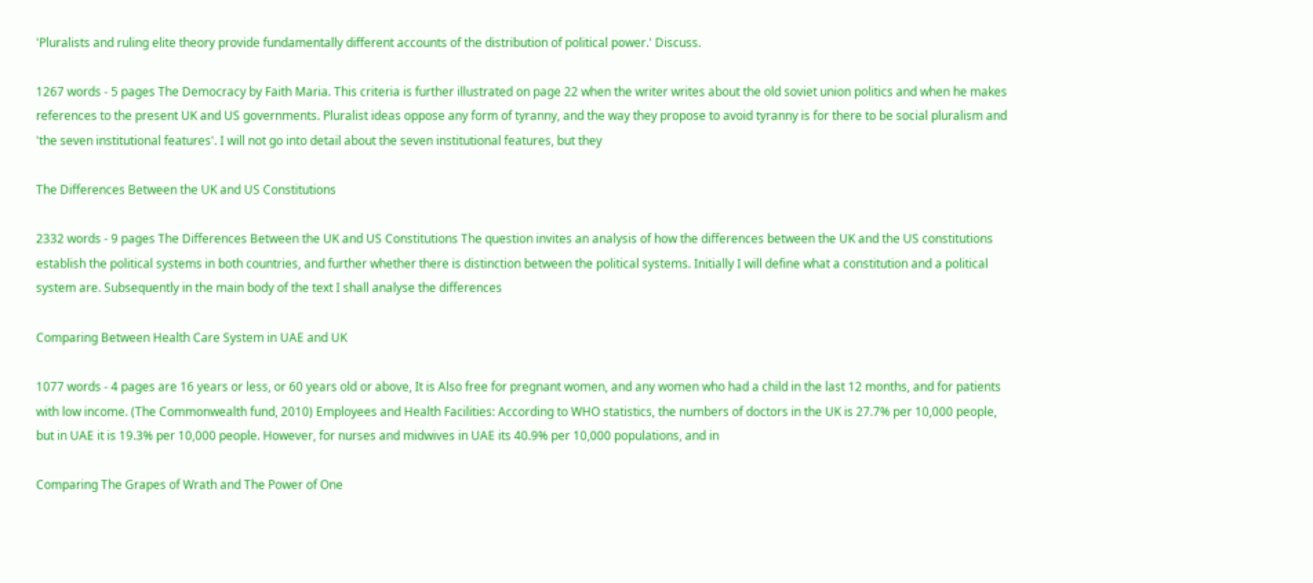'Pluralists and ruling elite theory provide fundamentally different accounts of the distribution of political power.' Discuss.

1267 words - 5 pages The Democracy by Faith Maria. This criteria is further illustrated on page 22 when the writer writes about the old soviet union politics and when he makes references to the present UK and US governments. Pluralist ideas oppose any form of tyranny, and the way they propose to avoid tyranny is for there to be social pluralism and 'the seven institutional features'. I will not go into detail about the seven institutional features, but they

The Differences Between the UK and US Constitutions

2332 words - 9 pages The Differences Between the UK and US Constitutions The question invites an analysis of how the differences between the UK and the US constitutions establish the political systems in both countries, and further whether there is distinction between the political systems. Initially I will define what a constitution and a political system are. Subsequently in the main body of the text I shall analyse the differences

Comparing Between Health Care System in UAE and UK

1077 words - 4 pages are 16 years or less, or 60 years old or above, It is Also free for pregnant women, and any women who had a child in the last 12 months, and for patients with low income. (The Commonwealth fund, 2010) Employees and Health Facilities: According to WHO statistics, the numbers of doctors in the UK is 27.7% per 10,000 people, but in UAE it is 19.3% per 10,000 people. However, for nurses and midwives in UAE its 40.9% per 10,000 populations, and in

Comparing The Grapes of Wrath and The Power of One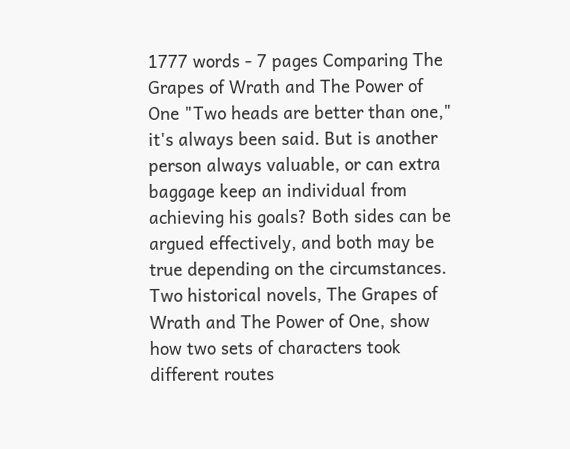1777 words - 7 pages Comparing The Grapes of Wrath and The Power of One "Two heads are better than one," it's always been said. But is another person always valuable, or can extra baggage keep an individual from achieving his goals? Both sides can be argued effectively, and both may be true depending on the circumstances. Two historical novels, The Grapes of Wrath and The Power of One, show how two sets of characters took different routes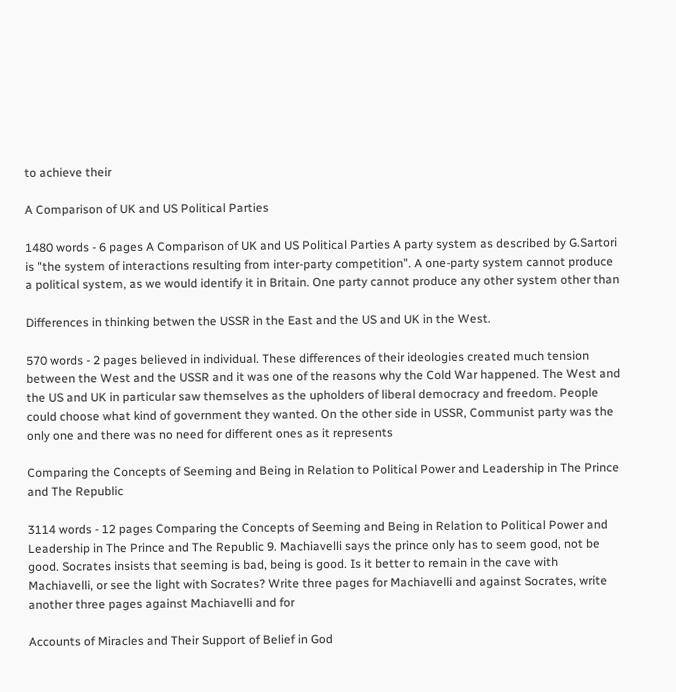to achieve their

A Comparison of UK and US Political Parties

1480 words - 6 pages A Comparison of UK and US Political Parties A party system as described by G.Sartori is "the system of interactions resulting from inter-party competition”. A one-party system cannot produce a political system, as we would identify it in Britain. One party cannot produce any other system other than

Differences in thinking betwen the USSR in the East and the US and UK in the West.

570 words - 2 pages believed in individual. These differences of their ideologies created much tension between the West and the USSR and it was one of the reasons why the Cold War happened. The West and the US and UK in particular saw themselves as the upholders of liberal democracy and freedom. People could choose what kind of government they wanted. On the other side in USSR, Communist party was the only one and there was no need for different ones as it represents

Comparing the Concepts of Seeming and Being in Relation to Political Power and Leadership in The Prince and The Republic

3114 words - 12 pages Comparing the Concepts of Seeming and Being in Relation to Political Power and Leadership in The Prince and The Republic 9. Machiavelli says the prince only has to seem good, not be good. Socrates insists that seeming is bad, being is good. Is it better to remain in the cave with Machiavelli, or see the light with Socrates? Write three pages for Machiavelli and against Socrates, write another three pages against Machiavelli and for

Accounts of Miracles and Their Support of Belief in God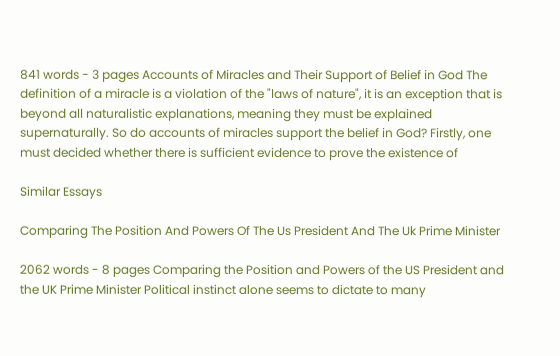841 words - 3 pages Accounts of Miracles and Their Support of Belief in God The definition of a miracle is a violation of the "laws of nature", it is an exception that is beyond all naturalistic explanations, meaning they must be explained supernaturally. So do accounts of miracles support the belief in God? Firstly, one must decided whether there is sufficient evidence to prove the existence of

Similar Essays

Comparing The Position And Powers Of The Us President And The Uk Prime Minister

2062 words - 8 pages Comparing the Position and Powers of the US President and the UK Prime Minister Political instinct alone seems to dictate to many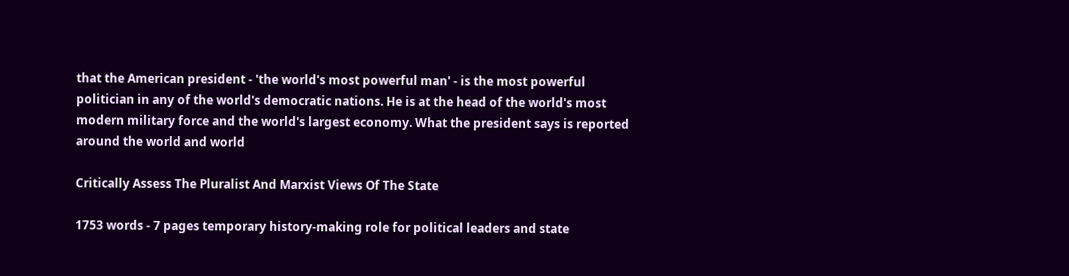that the American president - 'the world's most powerful man' - is the most powerful politician in any of the world's democratic nations. He is at the head of the world's most modern military force and the world's largest economy. What the president says is reported around the world and world

Critically Assess The Pluralist And Marxist Views Of The State

1753 words - 7 pages temporary history-making role for political leaders and state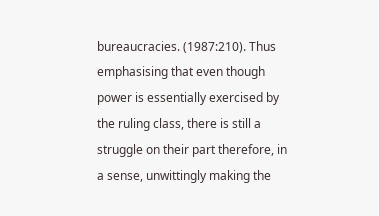bureaucracies. (1987:210). Thus emphasising that even though power is essentially exercised by the ruling class, there is still a struggle on their part therefore, in a sense, unwittingly making the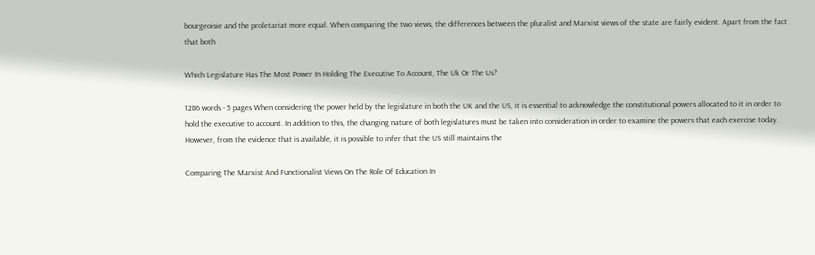bourgeoisie and the proletariat more equal. When comparing the two views, the differences between the pluralist and Marxist views of the state are fairly evident. Apart from the fact that both

Which Legislature Has The Most Power In Holding The Executive To Account, The Uk Or The Us?

1286 words - 5 pages When considering the power held by the legislature in both the UK and the US, it is essential to acknowledge the constitutional powers allocated to it in order to hold the executive to account. In addition to this, the changing nature of both legislatures must be taken into consideration in order to examine the powers that each exercise today. However, from the evidence that is available, it is possible to infer that the US still maintains the

Comparing The Marxist And Functionalist Views On The Role Of Education In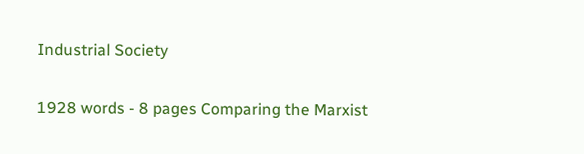Industrial Society

1928 words - 8 pages Comparing the Marxist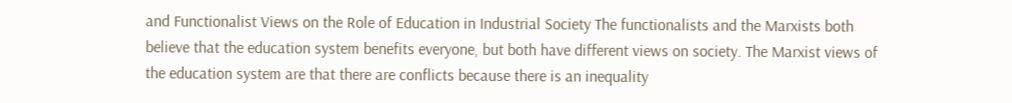and Functionalist Views on the Role of Education in Industrial Society The functionalists and the Marxists both believe that the education system benefits everyone, but both have different views on society. The Marxist views of the education system are that there are conflicts because there is an inequality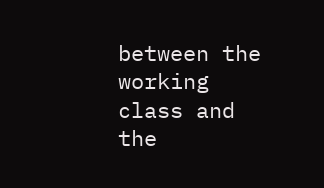between the working class and the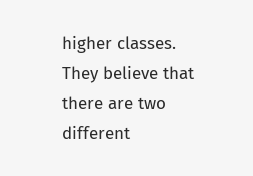higher classes. They believe that there are two different